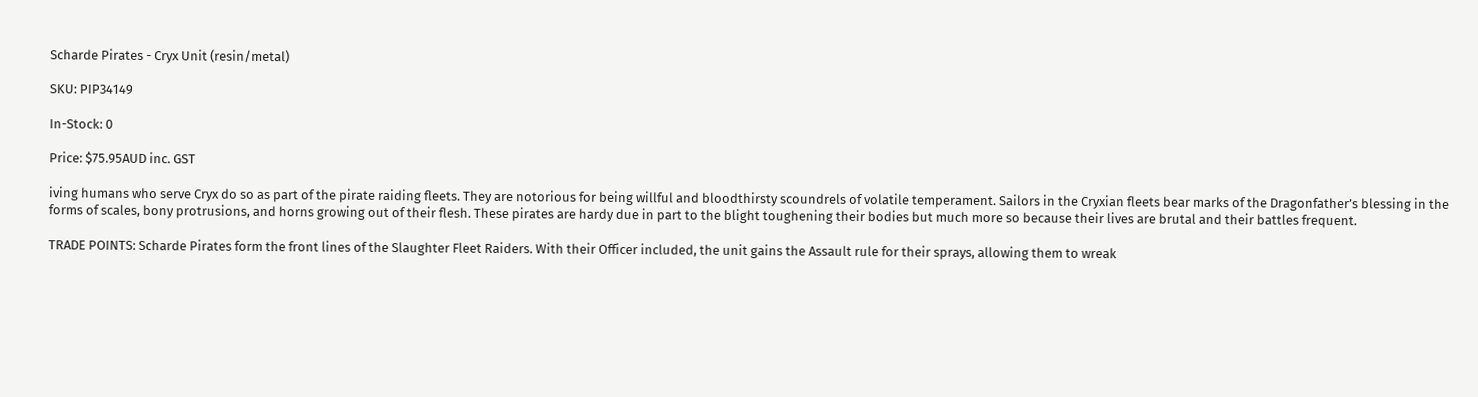Scharde Pirates - Cryx Unit (resin/metal)

SKU: PIP34149

In-Stock: 0

Price: $75.95AUD inc. GST

iving humans who serve Cryx do so as part of the pirate raiding fleets. They are notorious for being willful and bloodthirsty scoundrels of volatile temperament. Sailors in the Cryxian fleets bear marks of the Dragonfather’s blessing in the forms of scales, bony protrusions, and horns growing out of their flesh. These pirates are hardy due in part to the blight toughening their bodies but much more so because their lives are brutal and their battles frequent.

TRADE POINTS: Scharde Pirates form the front lines of the Slaughter Fleet Raiders. With their Officer included, the unit gains the Assault rule for their sprays, allowing them to wreak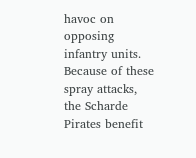havoc on opposing infantry units. Because of these spray attacks, the Scharde Pirates benefit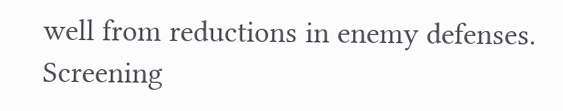well from reductions in enemy defenses. Screening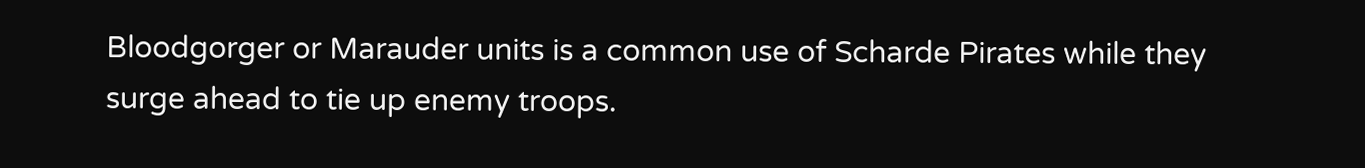Bloodgorger or Marauder units is a common use of Scharde Pirates while they surge ahead to tie up enemy troops.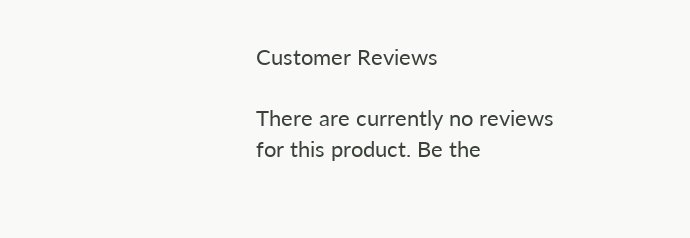Customer Reviews

There are currently no reviews for this product. Be the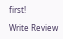first!

Write Review